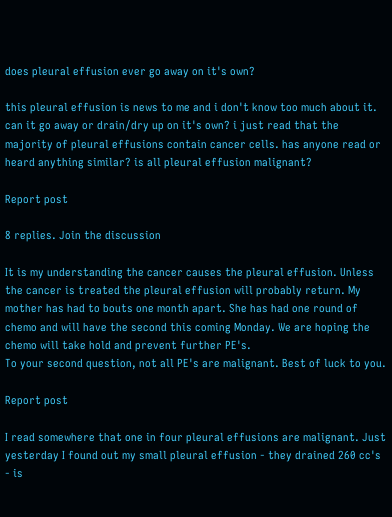does pleural effusion ever go away on it's own?

this pleural effusion is news to me and i don't know too much about it. can it go away or drain/dry up on it's own? i just read that the majority of pleural effusions contain cancer cells. has anyone read or heard anything similar? is all pleural effusion malignant?

Report post

8 replies. Join the discussion

It is my understanding the cancer causes the pleural effusion. Unless the cancer is treated the pleural effusion will probably return. My mother has had to bouts one month apart. She has had one round of chemo and will have the second this coming Monday. We are hoping the chemo will take hold and prevent further PE's.
To your second question, not all PE's are malignant. Best of luck to you.

Report post

I read somewhere that one in four pleural effusions are malignant. Just yesterday I found out my small pleural effusion - they drained 260 cc's - is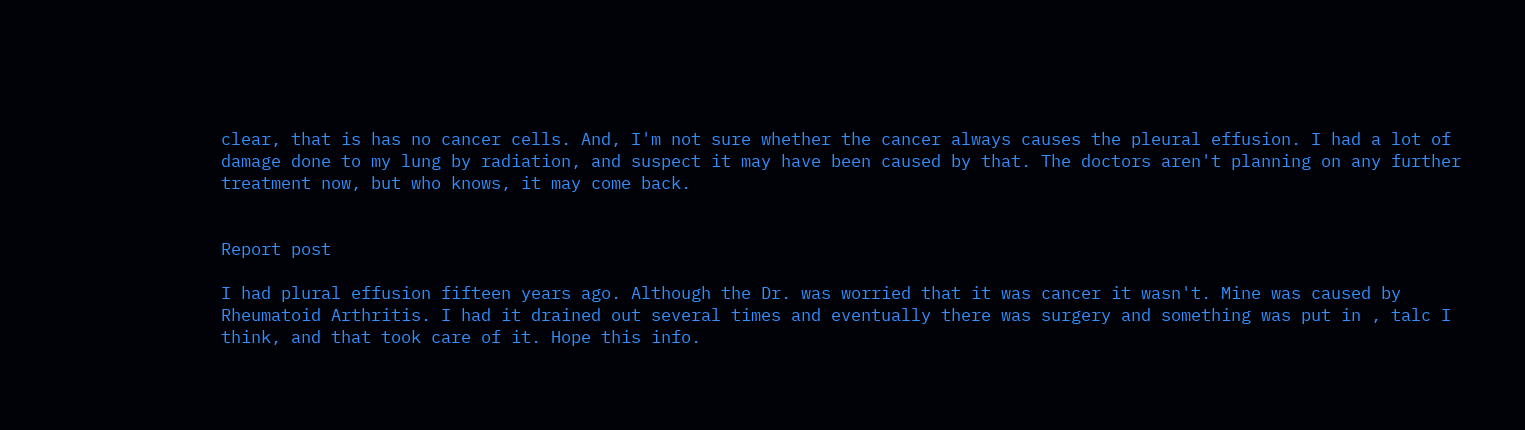clear, that is has no cancer cells. And, I'm not sure whether the cancer always causes the pleural effusion. I had a lot of damage done to my lung by radiation, and suspect it may have been caused by that. The doctors aren't planning on any further treatment now, but who knows, it may come back.


Report post

I had plural effusion fifteen years ago. Although the Dr. was worried that it was cancer it wasn't. Mine was caused by Rheumatoid Arthritis. I had it drained out several times and eventually there was surgery and something was put in , talc I think, and that took care of it. Hope this info.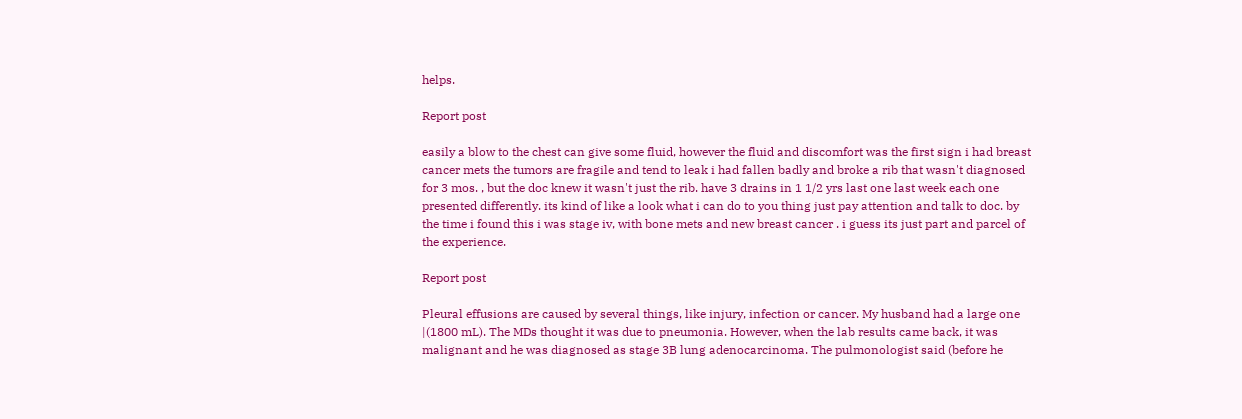helps.

Report post

easily a blow to the chest can give some fluid, however the fluid and discomfort was the first sign i had breast cancer mets the tumors are fragile and tend to leak i had fallen badly and broke a rib that wasn't diagnosed for 3 mos. , but the doc knew it wasn't just the rib. have 3 drains in 1 1/2 yrs last one last week each one presented differently. its kind of like a look what i can do to you thing just pay attention and talk to doc. by the time i found this i was stage iv, with bone mets and new breast cancer . i guess its just part and parcel of the experience.

Report post

Pleural effusions are caused by several things, like injury, infection or cancer. My husband had a large one |(1800 mL). The MDs thought it was due to pneumonia. However, when the lab results came back, it was malignant and he was diagnosed as stage 3B lung adenocarcinoma. The pulmonologist said (before he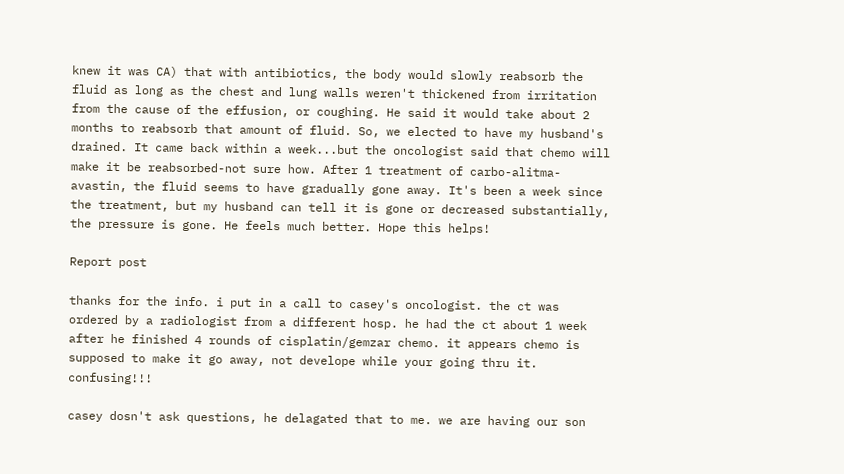knew it was CA) that with antibiotics, the body would slowly reabsorb the fluid as long as the chest and lung walls weren't thickened from irritation from the cause of the effusion, or coughing. He said it would take about 2 months to reabsorb that amount of fluid. So, we elected to have my husband's drained. It came back within a week...but the oncologist said that chemo will make it be reabsorbed-not sure how. After 1 treatment of carbo-alitma-avastin, the fluid seems to have gradually gone away. It's been a week since the treatment, but my husband can tell it is gone or decreased substantially, the pressure is gone. He feels much better. Hope this helps!

Report post

thanks for the info. i put in a call to casey's oncologist. the ct was ordered by a radiologist from a different hosp. he had the ct about 1 week after he finished 4 rounds of cisplatin/gemzar chemo. it appears chemo is supposed to make it go away, not develope while your going thru it. confusing!!!

casey dosn't ask questions, he delagated that to me. we are having our son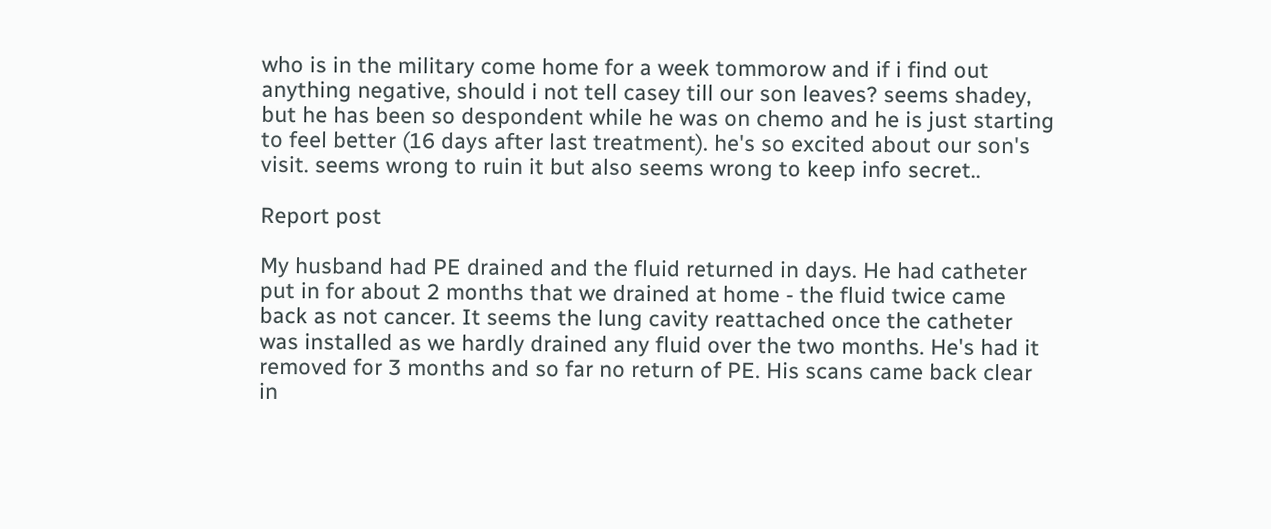who is in the military come home for a week tommorow and if i find out anything negative, should i not tell casey till our son leaves? seems shadey, but he has been so despondent while he was on chemo and he is just starting to feel better (16 days after last treatment). he's so excited about our son's visit. seems wrong to ruin it but also seems wrong to keep info secret..

Report post

My husband had PE drained and the fluid returned in days. He had catheter put in for about 2 months that we drained at home - the fluid twice came back as not cancer. It seems the lung cavity reattached once the catheter was installed as we hardly drained any fluid over the two months. He's had it removed for 3 months and so far no return of PE. His scans came back clear in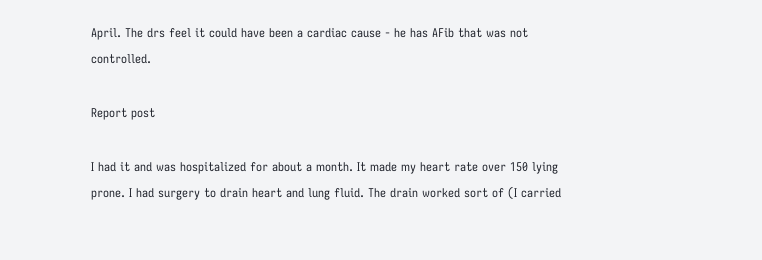April. The drs feel it could have been a cardiac cause - he has AFib that was not controlled.

Report post

I had it and was hospitalized for about a month. It made my heart rate over 150 lying prone. I had surgery to drain heart and lung fluid. The drain worked sort of (I carried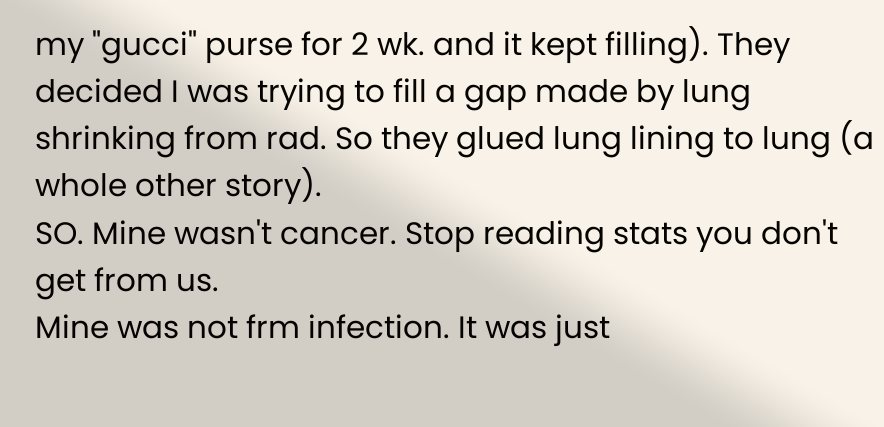my "gucci" purse for 2 wk. and it kept filling). They decided I was trying to fill a gap made by lung shrinking from rad. So they glued lung lining to lung (a whole other story).
SO. Mine wasn't cancer. Stop reading stats you don't get from us.
Mine was not frm infection. It was just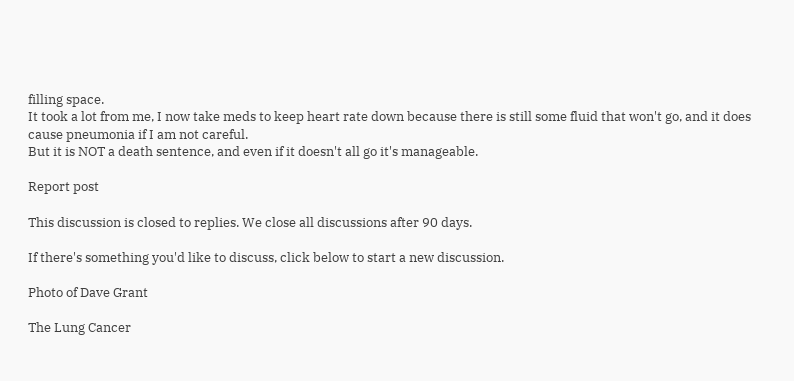filling space.
It took a lot from me, I now take meds to keep heart rate down because there is still some fluid that won't go, and it does cause pneumonia if I am not careful.
But it is NOT a death sentence, and even if it doesn't all go it's manageable.

Report post

This discussion is closed to replies. We close all discussions after 90 days.

If there's something you'd like to discuss, click below to start a new discussion.

Photo of Dave Grant

The Lung Cancer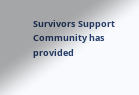Survivors Support Community has provided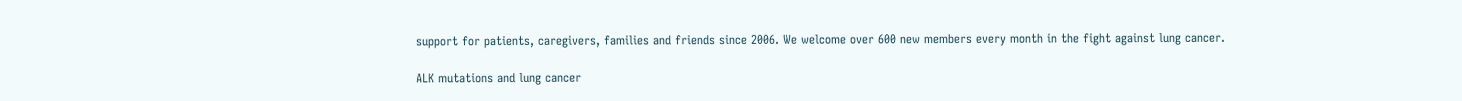support for patients, caregivers, families and friends since 2006. We welcome over 600 new members every month in the fight against lung cancer.

ALK mutations and lung cancer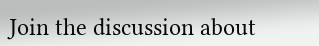Join the discussion about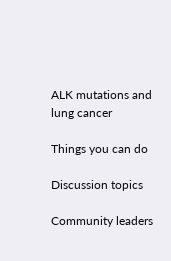ALK mutations and lung cancer

Things you can do

Discussion topics

Community leaders